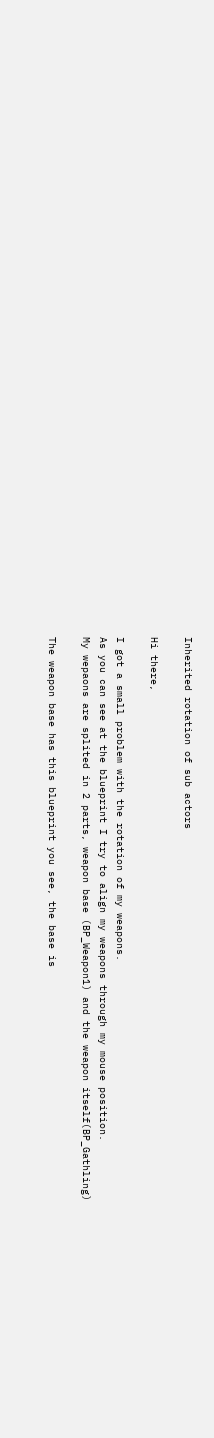Inherited rotation of sub actors

Hi there,

I got a small problem with the rotation of my weapons.
As you can see at the blueprint I try to align my weapons through my mouse position.
My wepaons are splited in 2 parts, weapon base (BP_Weapon1) and the weapon itself(BP_Gathling)

The weapon base has this blueprint you see, the base is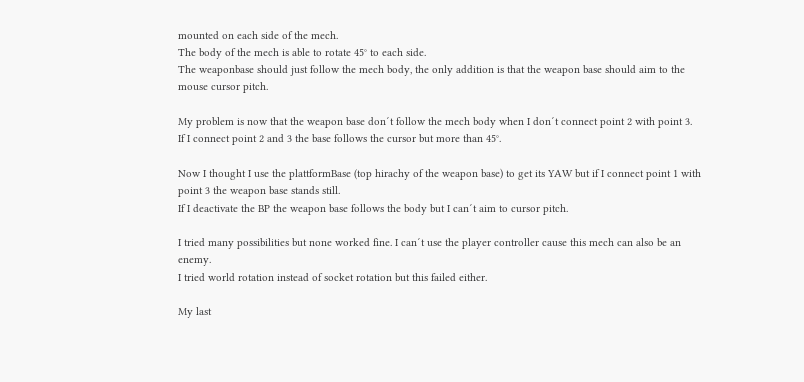mounted on each side of the mech.
The body of the mech is able to rotate 45° to each side.
The weaponbase should just follow the mech body, the only addition is that the weapon base should aim to the mouse cursor pitch.

My problem is now that the weapon base don´t follow the mech body when I don´t connect point 2 with point 3.
If I connect point 2 and 3 the base follows the cursor but more than 45°.

Now I thought I use the plattformBase (top hirachy of the weapon base) to get its YAW but if I connect point 1 with point 3 the weapon base stands still.
If I deactivate the BP the weapon base follows the body but I can´t aim to cursor pitch.

I tried many possibilities but none worked fine. I can´t use the player controller cause this mech can also be an enemy.
I tried world rotation instead of socket rotation but this failed either.

My last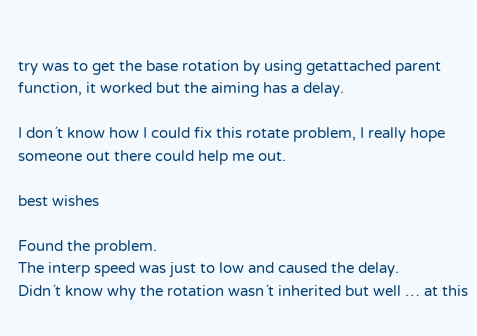try was to get the base rotation by using getattached parent function, it worked but the aiming has a delay.

I don´t know how I could fix this rotate problem, I really hope someone out there could help me out.

best wishes

Found the problem.
The interp speed was just to low and caused the delay.
Didn´t know why the rotation wasn´t inherited but well … at this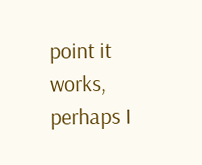point it works, perhaps I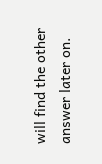will find the other answer later on.